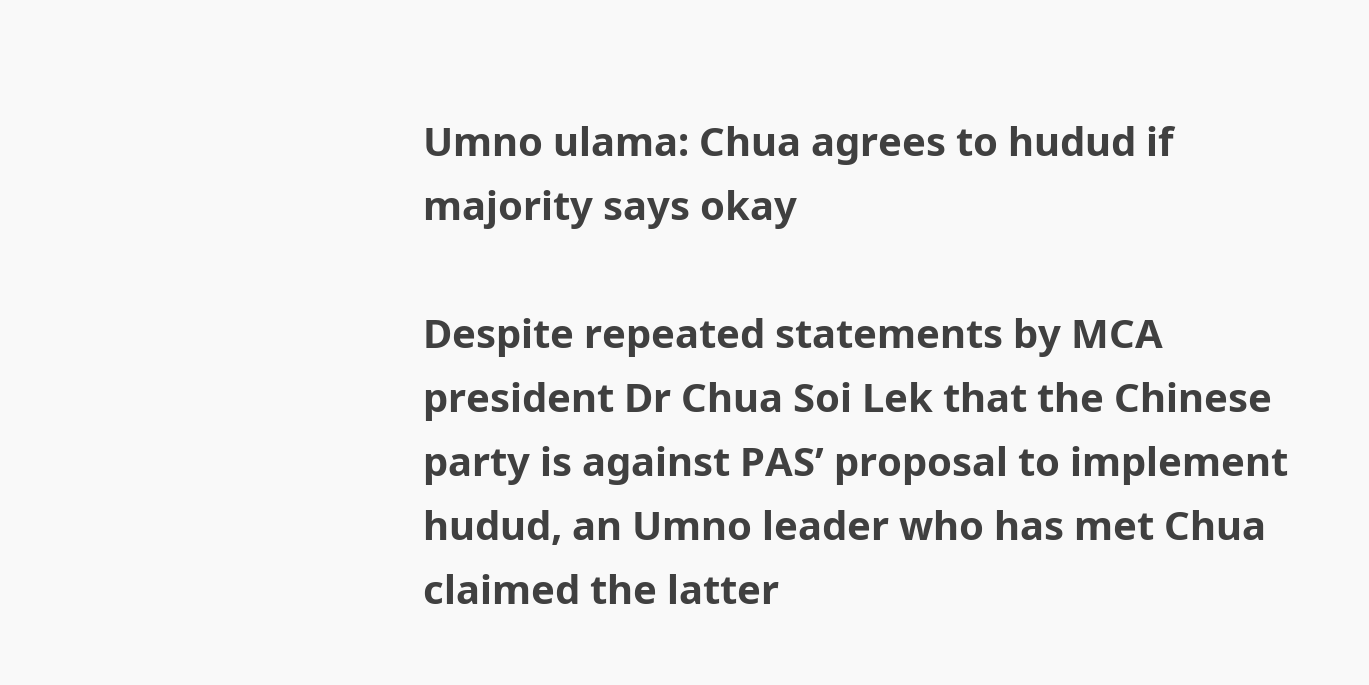Umno ulama: Chua agrees to hudud if majority says okay

Despite repeated statements by MCA president Dr Chua Soi Lek that the Chinese party is against PAS’ proposal to implement hudud, an Umno leader who has met Chua claimed the latter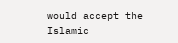would accept the Islamic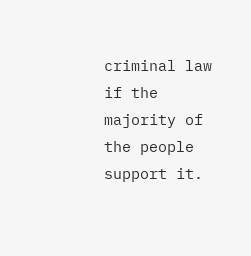criminal law if the majority of the people support it.